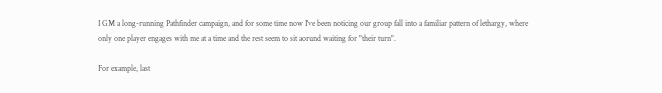I GM a long-running Pathfinder campaign, and for some time now I've been noticing our group fall into a familiar pattern of lethargy, where only one player engages with me at a time and the rest seem to sit aorund waiting for "their turn".

For example, last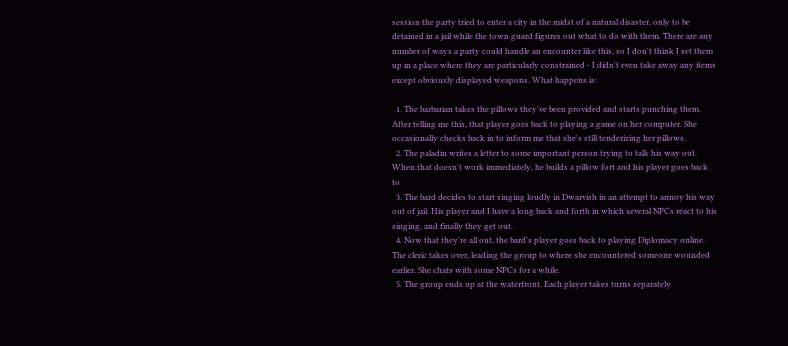session the party tried to enter a city in the midst of a natural disaster, only to be detained in a jail while the town guard figures out what to do with them. There are any number of ways a party could handle an encounter like this, so I don't think I set them up in a place where they are particularly constrained - I didn't even take away any items except obviously displayed weapons. What happens is:

  1. The barbarian takes the pillows they've been provided and starts punching them. After telling me this, that player goes back to playing a game on her computer. She occasionally checks back in to inform me that she's still tenderizing her pillows.
  2. The paladin writes a letter to some important person trying to talk his way out. When that doesn't work immediately, he builds a pillow fort and his player goes back to
  3. The bard decides to start singing loudly in Dwarvish in an attempt to annoy his way out of jail. His player and I have a long back and forth in which several NPCs react to his singing, and finally they get out.
  4. Now that they're all out, the bard's player goes back to playing Diplomacy online. The cleric takes over, leading the group to where she encountered someone wounded earlier. She chats with some NPCs for a while.
  5. The group ends up at the waterfront. Each player takes turns separately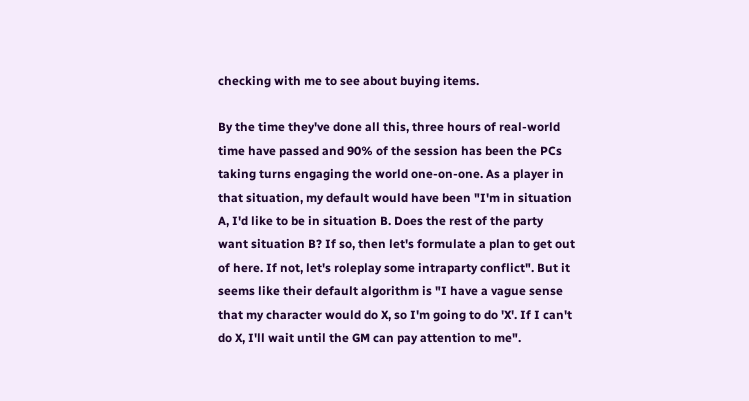checking with me to see about buying items.

By the time they've done all this, three hours of real-world time have passed and 90% of the session has been the PCs taking turns engaging the world one-on-one. As a player in that situation, my default would have been "I'm in situation A, I'd like to be in situation B. Does the rest of the party want situation B? If so, then let's formulate a plan to get out of here. If not, let's roleplay some intraparty conflict". But it seems like their default algorithm is "I have a vague sense that my character would do X, so I'm going to do 'X'. If I can't do X, I'll wait until the GM can pay attention to me".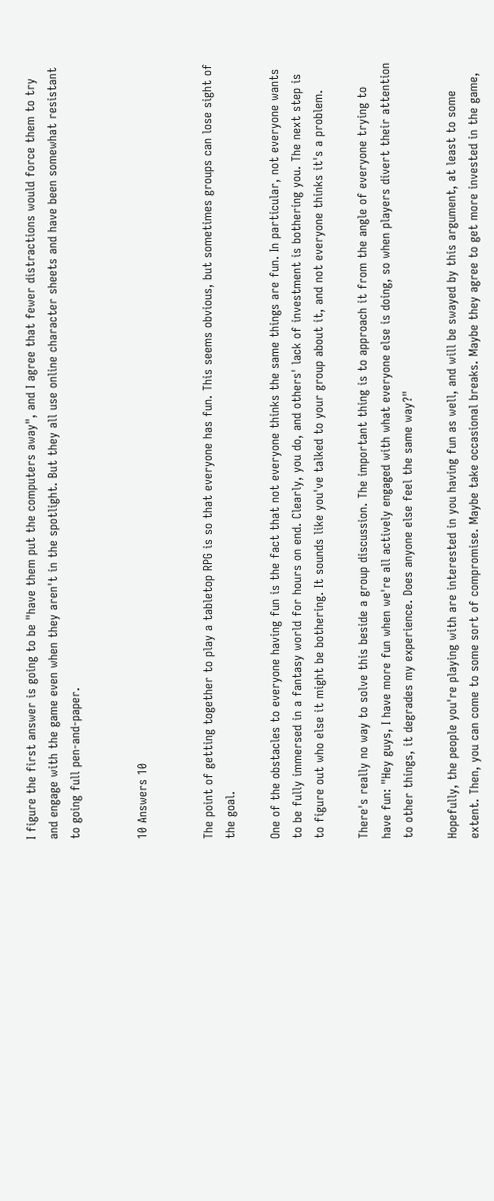I figure the first answer is going to be "have them put the computers away", and I agree that fewer distractions would force them to try and engage with the game even when they aren't in the spotlight. But they all use online character sheets and have been somewhat resistant to going full pen-and-paper.


10 Answers 10


The point of getting together to play a tabletop RPG is so that everyone has fun. This seems obvious, but sometimes groups can lose sight of the goal.

One of the obstacles to everyone having fun is the fact that not everyone thinks the same things are fun. In particular, not everyone wants to be fully immersed in a fantasy world for hours on end. Clearly, you do, and others' lack of investment is bothering you. The next step is to figure out who else it might be bothering. It sounds like you've talked to your group about it, and not everyone thinks it's a problem.

There's really no way to solve this beside a group discussion. The important thing is to approach it from the angle of everyone trying to have fun: "Hey guys, I have more fun when we're all actively engaged with what everyone else is doing, so when players divert their attention to other things, it degrades my experience. Does anyone else feel the same way?"

Hopefully, the people you're playing with are interested in you having fun as well, and will be swayed by this argument, at least to some extent. Then, you can come to some sort of compromise. Maybe take occasional breaks. Maybe they agree to get more invested in the game,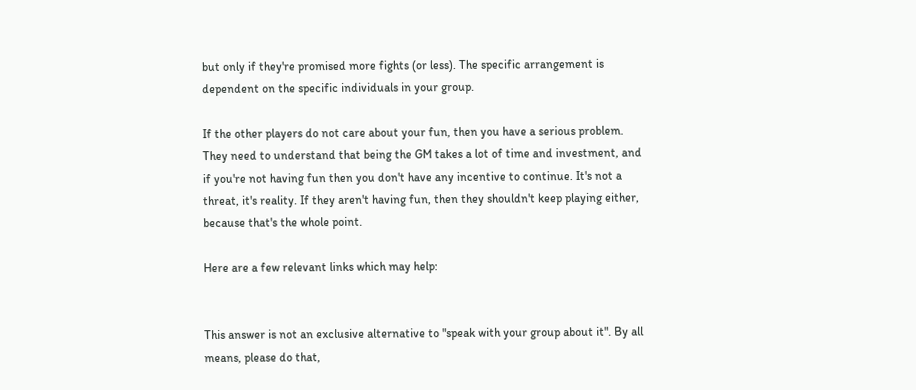but only if they're promised more fights (or less). The specific arrangement is dependent on the specific individuals in your group.

If the other players do not care about your fun, then you have a serious problem. They need to understand that being the GM takes a lot of time and investment, and if you're not having fun then you don't have any incentive to continue. It's not a threat, it's reality. If they aren't having fun, then they shouldn't keep playing either, because that's the whole point.

Here are a few relevant links which may help:


This answer is not an exclusive alternative to "speak with your group about it". By all means, please do that,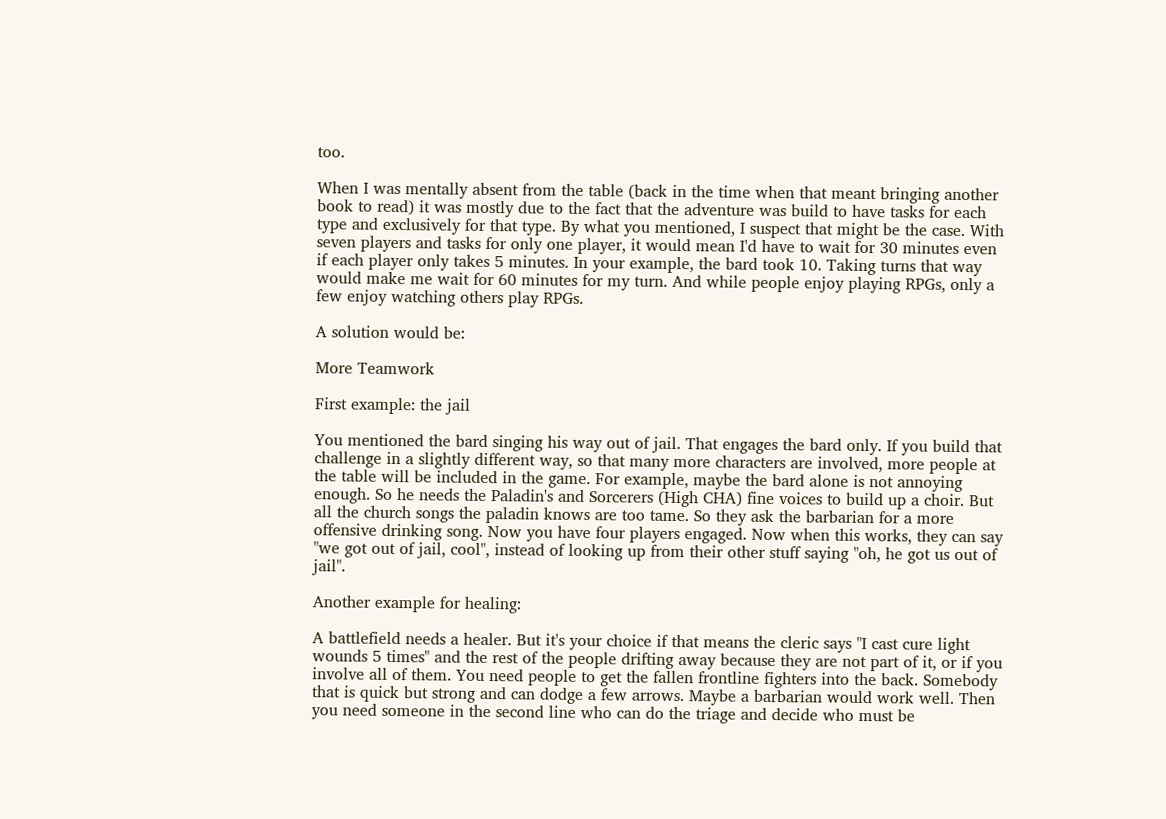too.

When I was mentally absent from the table (back in the time when that meant bringing another book to read) it was mostly due to the fact that the adventure was build to have tasks for each type and exclusively for that type. By what you mentioned, I suspect that might be the case. With seven players and tasks for only one player, it would mean I'd have to wait for 30 minutes even if each player only takes 5 minutes. In your example, the bard took 10. Taking turns that way would make me wait for 60 minutes for my turn. And while people enjoy playing RPGs, only a few enjoy watching others play RPGs.

A solution would be:

More Teamwork

First example: the jail

You mentioned the bard singing his way out of jail. That engages the bard only. If you build that challenge in a slightly different way, so that many more characters are involved, more people at the table will be included in the game. For example, maybe the bard alone is not annoying enough. So he needs the Paladin's and Sorcerers (High CHA) fine voices to build up a choir. But all the church songs the paladin knows are too tame. So they ask the barbarian for a more offensive drinking song. Now you have four players engaged. Now when this works, they can say "we got out of jail, cool", instead of looking up from their other stuff saying "oh, he got us out of jail".

Another example for healing:

A battlefield needs a healer. But it's your choice if that means the cleric says "I cast cure light wounds 5 times" and the rest of the people drifting away because they are not part of it, or if you involve all of them. You need people to get the fallen frontline fighters into the back. Somebody that is quick but strong and can dodge a few arrows. Maybe a barbarian would work well. Then you need someone in the second line who can do the triage and decide who must be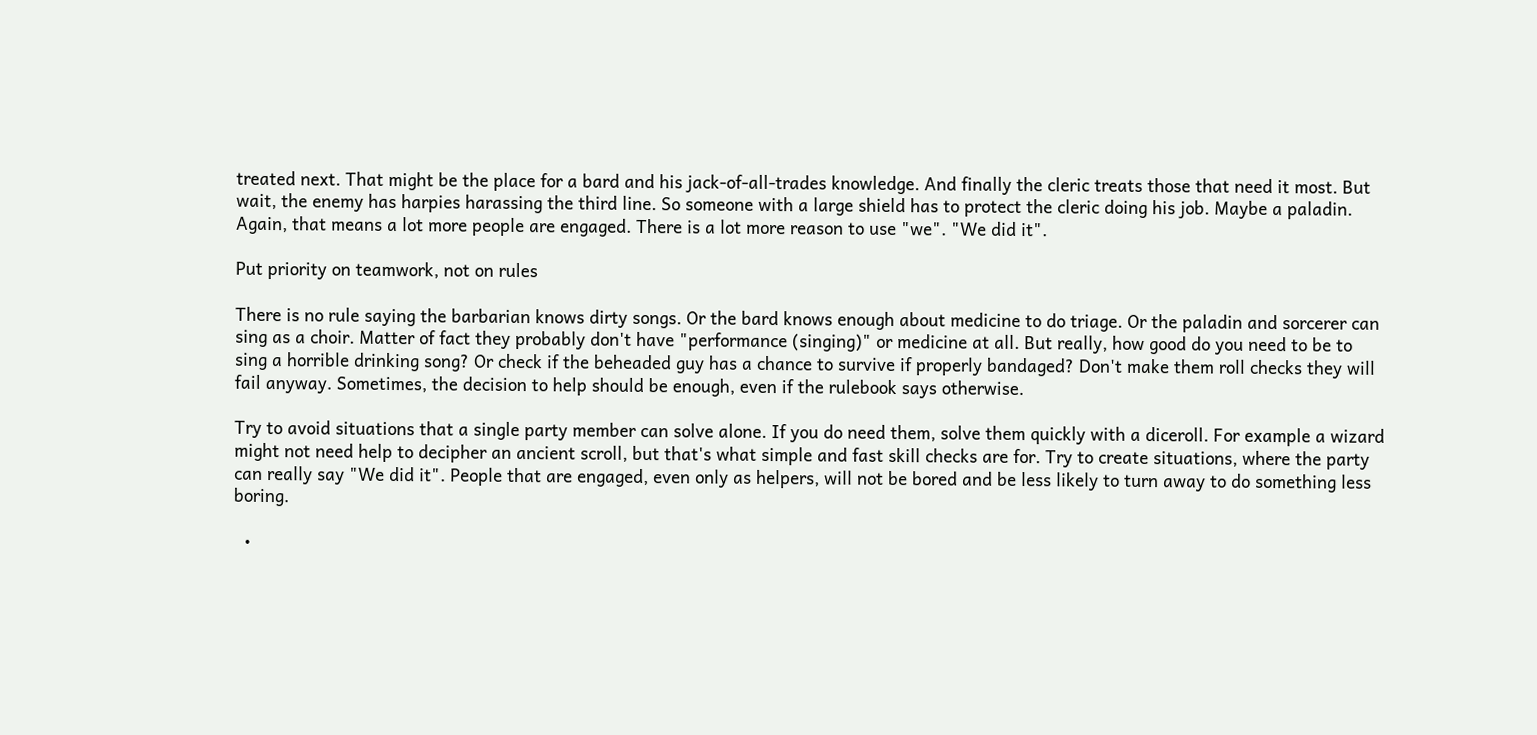treated next. That might be the place for a bard and his jack-of-all-trades knowledge. And finally the cleric treats those that need it most. But wait, the enemy has harpies harassing the third line. So someone with a large shield has to protect the cleric doing his job. Maybe a paladin. Again, that means a lot more people are engaged. There is a lot more reason to use "we". "We did it".

Put priority on teamwork, not on rules

There is no rule saying the barbarian knows dirty songs. Or the bard knows enough about medicine to do triage. Or the paladin and sorcerer can sing as a choir. Matter of fact they probably don't have "performance (singing)" or medicine at all. But really, how good do you need to be to sing a horrible drinking song? Or check if the beheaded guy has a chance to survive if properly bandaged? Don't make them roll checks they will fail anyway. Sometimes, the decision to help should be enough, even if the rulebook says otherwise.

Try to avoid situations that a single party member can solve alone. If you do need them, solve them quickly with a diceroll. For example a wizard might not need help to decipher an ancient scroll, but that's what simple and fast skill checks are for. Try to create situations, where the party can really say "We did it". People that are engaged, even only as helpers, will not be bored and be less likely to turn away to do something less boring.

  •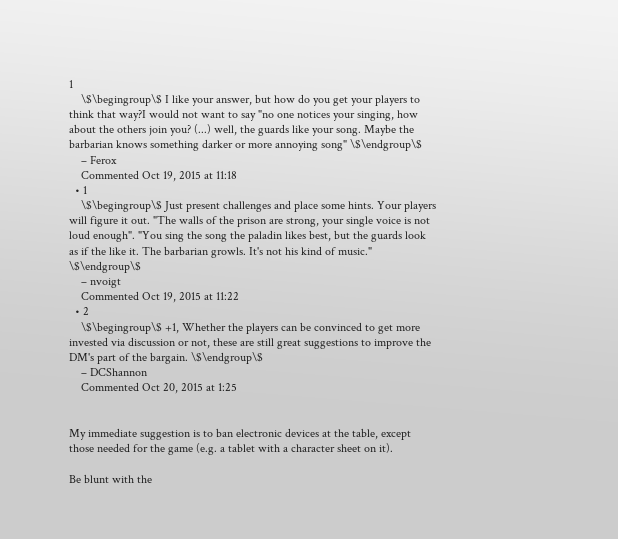1
    \$\begingroup\$ I like your answer, but how do you get your players to think that way?I would not want to say "no one notices your singing, how about the others join you? (...) well, the guards like your song. Maybe the barbarian knows something darker or more annoying song" \$\endgroup\$
    – Ferox
    Commented Oct 19, 2015 at 11:18
  • 1
    \$\begingroup\$ Just present challenges and place some hints. Your players will figure it out. "The walls of the prison are strong, your single voice is not loud enough". "You sing the song the paladin likes best, but the guards look as if the like it. The barbarian growls. It's not his kind of music." \$\endgroup\$
    – nvoigt
    Commented Oct 19, 2015 at 11:22
  • 2
    \$\begingroup\$ +1, Whether the players can be convinced to get more invested via discussion or not, these are still great suggestions to improve the DM's part of the bargain. \$\endgroup\$
    – DCShannon
    Commented Oct 20, 2015 at 1:25


My immediate suggestion is to ban electronic devices at the table, except those needed for the game (e.g. a tablet with a character sheet on it).

Be blunt with the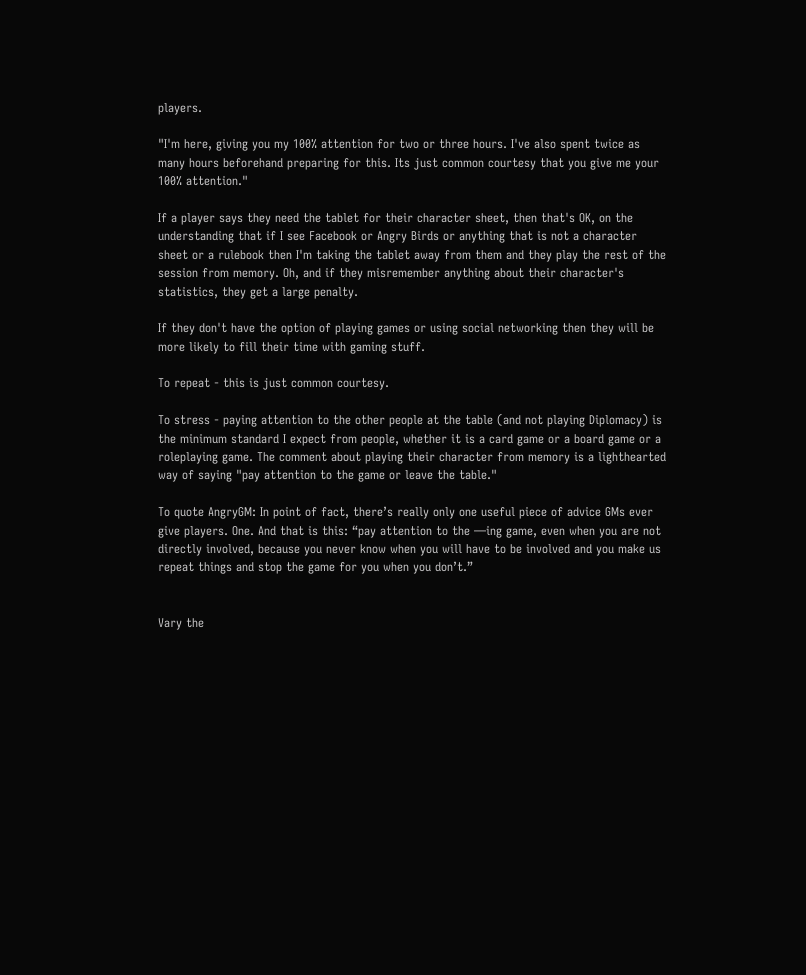players.

"I'm here, giving you my 100% attention for two or three hours. I've also spent twice as many hours beforehand preparing for this. Its just common courtesy that you give me your 100% attention."

If a player says they need the tablet for their character sheet, then that's OK, on the understanding that if I see Facebook or Angry Birds or anything that is not a character sheet or a rulebook then I'm taking the tablet away from them and they play the rest of the session from memory. Oh, and if they misremember anything about their character's statistics, they get a large penalty.

If they don't have the option of playing games or using social networking then they will be more likely to fill their time with gaming stuff.

To repeat - this is just common courtesy.

To stress - paying attention to the other people at the table (and not playing Diplomacy) is the minimum standard I expect from people, whether it is a card game or a board game or a roleplaying game. The comment about playing their character from memory is a lighthearted way of saying "pay attention to the game or leave the table."

To quote AngryGM: In point of fact, there’s really only one useful piece of advice GMs ever give players. One. And that is this: “pay attention to the —ing game, even when you are not directly involved, because you never know when you will have to be involved and you make us repeat things and stop the game for you when you don’t.”


Vary the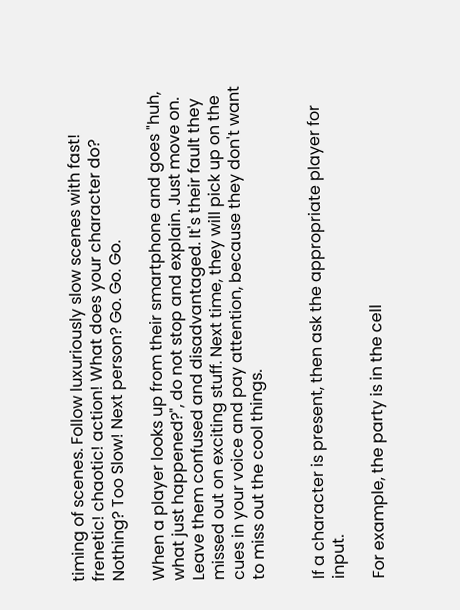timing of scenes. Follow luxuriously slow scenes with fast! frenetic! chaotic! action! What does your character do? Nothing? Too Slow! Next person? Go. Go. Go.

When a player looks up from their smartphone and goes "huh, what just happened?", do not stop and explain. Just move on. Leave them confused and disadvantaged. It's their fault they missed out on exciting stuff. Next time, they will pick up on the cues in your voice and pay attention, because they don't want to miss out the cool things.


If a character is present, then ask the appropriate player for input.

For example, the party is in the cell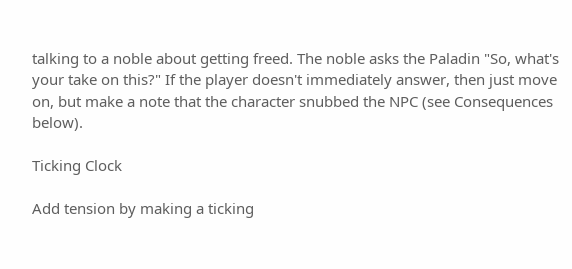talking to a noble about getting freed. The noble asks the Paladin "So, what's your take on this?" If the player doesn't immediately answer, then just move on, but make a note that the character snubbed the NPC (see Consequences below).

Ticking Clock

Add tension by making a ticking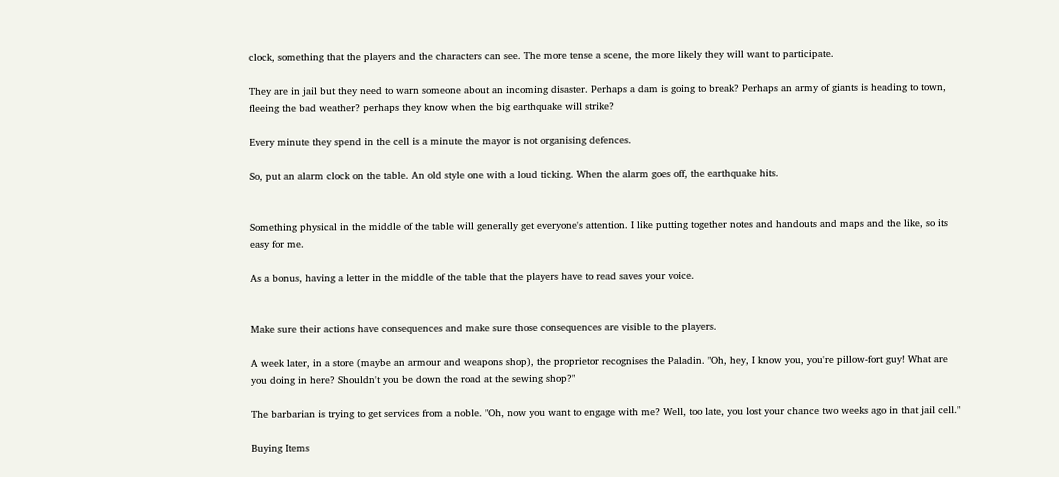clock, something that the players and the characters can see. The more tense a scene, the more likely they will want to participate.

They are in jail but they need to warn someone about an incoming disaster. Perhaps a dam is going to break? Perhaps an army of giants is heading to town, fleeing the bad weather? perhaps they know when the big earthquake will strike?

Every minute they spend in the cell is a minute the mayor is not organising defences.

So, put an alarm clock on the table. An old style one with a loud ticking. When the alarm goes off, the earthquake hits.


Something physical in the middle of the table will generally get everyone's attention. I like putting together notes and handouts and maps and the like, so its easy for me.

As a bonus, having a letter in the middle of the table that the players have to read saves your voice.


Make sure their actions have consequences and make sure those consequences are visible to the players.

A week later, in a store (maybe an armour and weapons shop), the proprietor recognises the Paladin. "Oh, hey, I know you, you're pillow-fort guy! What are you doing in here? Shouldn't you be down the road at the sewing shop?"

The barbarian is trying to get services from a noble. "Oh, now you want to engage with me? Well, too late, you lost your chance two weeks ago in that jail cell."

Buying Items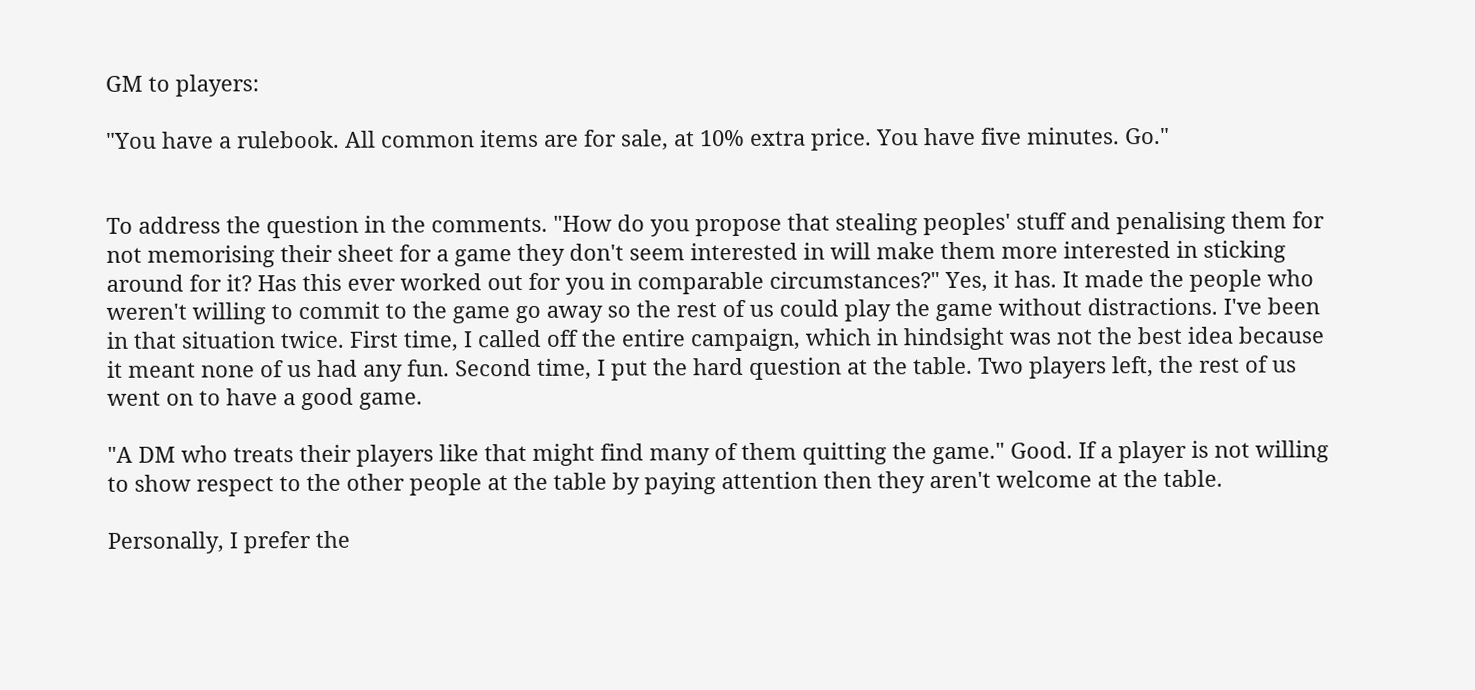GM to players:

"You have a rulebook. All common items are for sale, at 10% extra price. You have five minutes. Go."


To address the question in the comments. "How do you propose that stealing peoples' stuff and penalising them for not memorising their sheet for a game they don't seem interested in will make them more interested in sticking around for it? Has this ever worked out for you in comparable circumstances?" Yes, it has. It made the people who weren't willing to commit to the game go away so the rest of us could play the game without distractions. I've been in that situation twice. First time, I called off the entire campaign, which in hindsight was not the best idea because it meant none of us had any fun. Second time, I put the hard question at the table. Two players left, the rest of us went on to have a good game.

"A DM who treats their players like that might find many of them quitting the game." Good. If a player is not willing to show respect to the other people at the table by paying attention then they aren't welcome at the table.

Personally, I prefer the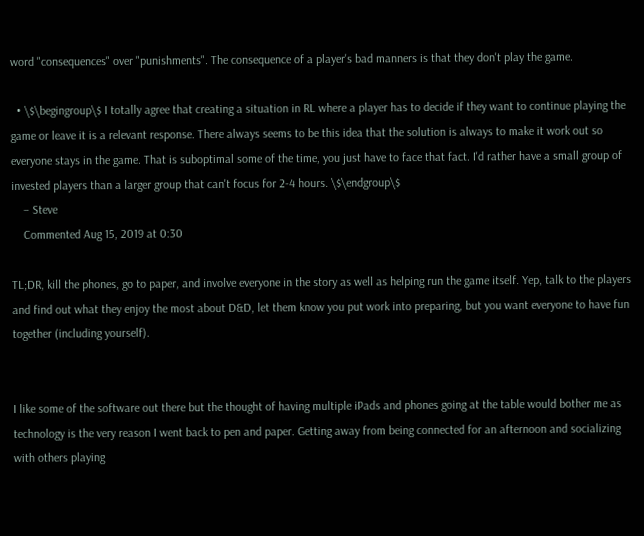word "consequences" over "punishments". The consequence of a player's bad manners is that they don't play the game.

  • \$\begingroup\$ I totally agree that creating a situation in RL where a player has to decide if they want to continue playing the game or leave it is a relevant response. There always seems to be this idea that the solution is always to make it work out so everyone stays in the game. That is suboptimal some of the time, you just have to face that fact. I'd rather have a small group of invested players than a larger group that can't focus for 2-4 hours. \$\endgroup\$
    – Steve
    Commented Aug 15, 2019 at 0:30

TL;DR, kill the phones, go to paper, and involve everyone in the story as well as helping run the game itself. Yep, talk to the players and find out what they enjoy the most about D&D, let them know you put work into preparing, but you want everyone to have fun together (including yourself).


I like some of the software out there but the thought of having multiple iPads and phones going at the table would bother me as technology is the very reason I went back to pen and paper. Getting away from being connected for an afternoon and socializing with others playing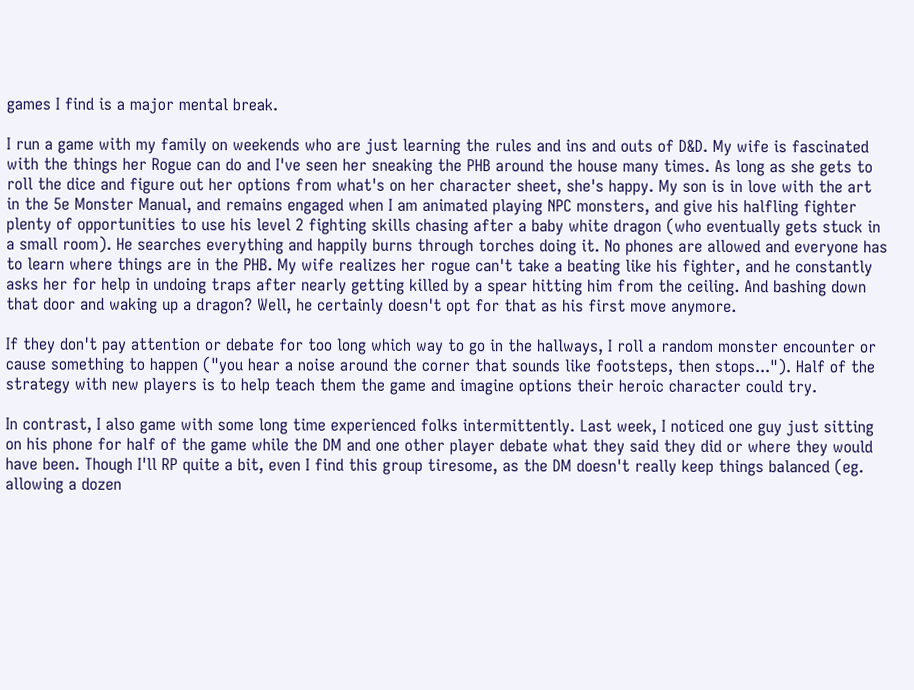games I find is a major mental break.

I run a game with my family on weekends who are just learning the rules and ins and outs of D&D. My wife is fascinated with the things her Rogue can do and I've seen her sneaking the PHB around the house many times. As long as she gets to roll the dice and figure out her options from what's on her character sheet, she's happy. My son is in love with the art in the 5e Monster Manual, and remains engaged when I am animated playing NPC monsters, and give his halfling fighter plenty of opportunities to use his level 2 fighting skills chasing after a baby white dragon (who eventually gets stuck in a small room). He searches everything and happily burns through torches doing it. No phones are allowed and everyone has to learn where things are in the PHB. My wife realizes her rogue can't take a beating like his fighter, and he constantly asks her for help in undoing traps after nearly getting killed by a spear hitting him from the ceiling. And bashing down that door and waking up a dragon? Well, he certainly doesn't opt for that as his first move anymore.

If they don't pay attention or debate for too long which way to go in the hallways, I roll a random monster encounter or cause something to happen ("you hear a noise around the corner that sounds like footsteps, then stops..."). Half of the strategy with new players is to help teach them the game and imagine options their heroic character could try.

In contrast, I also game with some long time experienced folks intermittently. Last week, I noticed one guy just sitting on his phone for half of the game while the DM and one other player debate what they said they did or where they would have been. Though I'll RP quite a bit, even I find this group tiresome, as the DM doesn't really keep things balanced (eg. allowing a dozen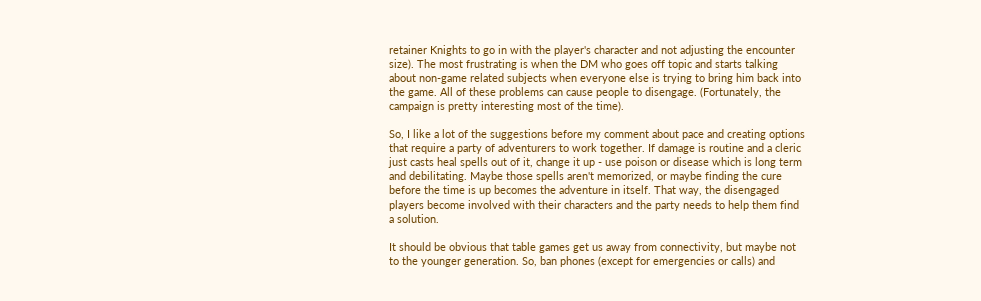retainer Knights to go in with the player's character and not adjusting the encounter size). The most frustrating is when the DM who goes off topic and starts talking about non-game related subjects when everyone else is trying to bring him back into the game. All of these problems can cause people to disengage. (Fortunately, the campaign is pretty interesting most of the time).

So, I like a lot of the suggestions before my comment about pace and creating options that require a party of adventurers to work together. If damage is routine and a cleric just casts heal spells out of it, change it up - use poison or disease which is long term and debilitating. Maybe those spells aren't memorized, or maybe finding the cure before the time is up becomes the adventure in itself. That way, the disengaged players become involved with their characters and the party needs to help them find a solution.

It should be obvious that table games get us away from connectivity, but maybe not to the younger generation. So, ban phones (except for emergencies or calls) and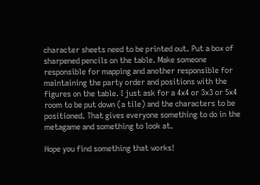character sheets need to be printed out. Put a box of sharpened pencils on the table. Make someone responsible for mapping and another responsible for maintaining the party order and positions with the figures on the table. I just ask for a 4x4 or 3x3 or 5x4 room to be put down (a tile) and the characters to be positioned. That gives everyone something to do in the metagame and something to look at.

Hope you find something that works!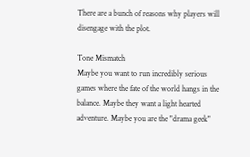There are a bunch of reasons why players will disengage with the plot.

Tone Mismatch
Maybe you want to run incredibly serious games where the fate of the world hangs in the balance. Maybe they want a light hearted adventure. Maybe you are the "drama geek"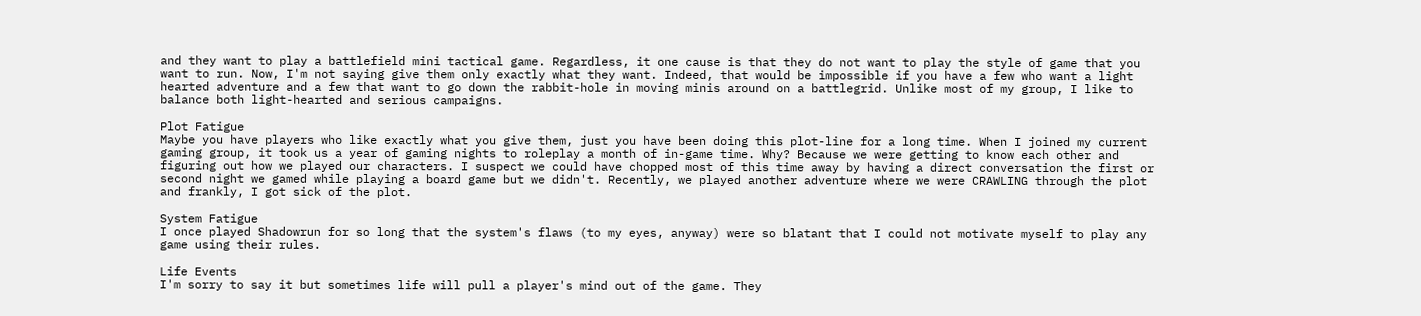and they want to play a battlefield mini tactical game. Regardless, it one cause is that they do not want to play the style of game that you want to run. Now, I'm not saying give them only exactly what they want. Indeed, that would be impossible if you have a few who want a light hearted adventure and a few that want to go down the rabbit-hole in moving minis around on a battlegrid. Unlike most of my group, I like to balance both light-hearted and serious campaigns.

Plot Fatigue
Maybe you have players who like exactly what you give them, just you have been doing this plot-line for a long time. When I joined my current gaming group, it took us a year of gaming nights to roleplay a month of in-game time. Why? Because we were getting to know each other and figuring out how we played our characters. I suspect we could have chopped most of this time away by having a direct conversation the first or second night we gamed while playing a board game but we didn't. Recently, we played another adventure where we were CRAWLING through the plot and frankly, I got sick of the plot.

System Fatigue
I once played Shadowrun for so long that the system's flaws (to my eyes, anyway) were so blatant that I could not motivate myself to play any game using their rules.

Life Events
I'm sorry to say it but sometimes life will pull a player's mind out of the game. They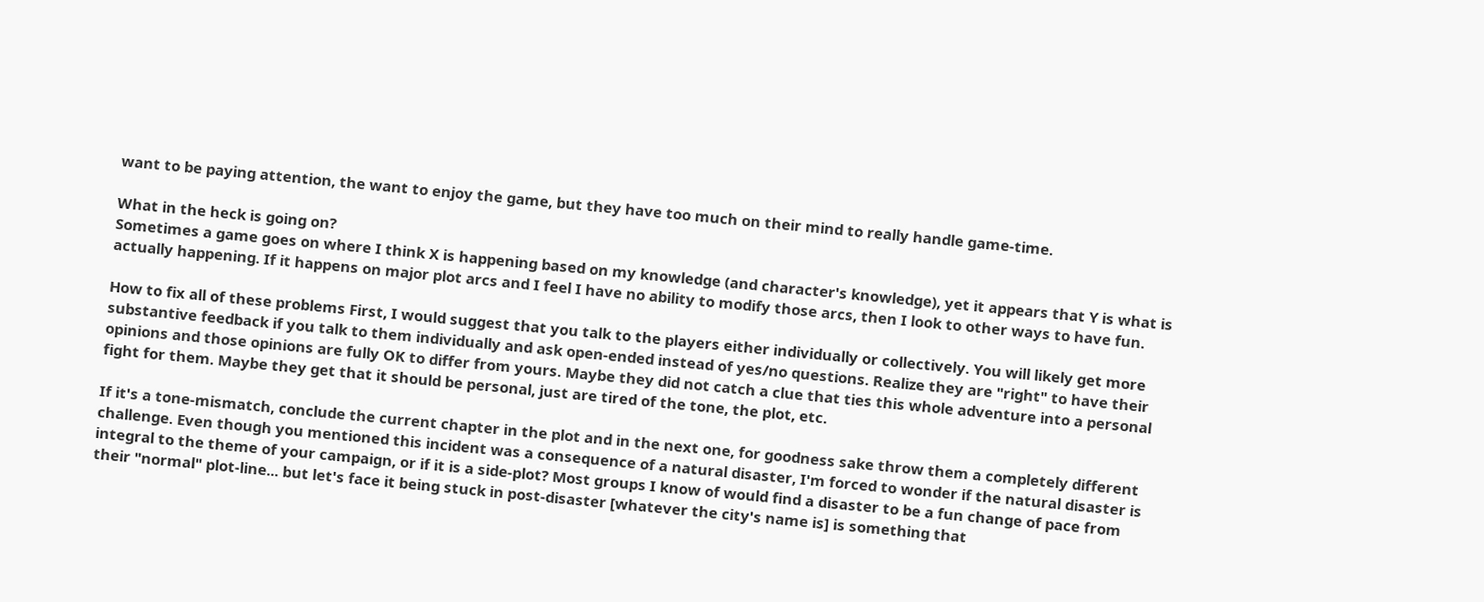want to be paying attention, the want to enjoy the game, but they have too much on their mind to really handle game-time.

What in the heck is going on?
Sometimes a game goes on where I think X is happening based on my knowledge (and character's knowledge), yet it appears that Y is what is actually happening. If it happens on major plot arcs and I feel I have no ability to modify those arcs, then I look to other ways to have fun.

How to fix all of these problems First, I would suggest that you talk to the players either individually or collectively. You will likely get more substantive feedback if you talk to them individually and ask open-ended instead of yes/no questions. Realize they are "right" to have their opinions and those opinions are fully OK to differ from yours. Maybe they did not catch a clue that ties this whole adventure into a personal fight for them. Maybe they get that it should be personal, just are tired of the tone, the plot, etc.

If it's a tone-mismatch, conclude the current chapter in the plot and in the next one, for goodness sake throw them a completely different challenge. Even though you mentioned this incident was a consequence of a natural disaster, I'm forced to wonder if the natural disaster is integral to the theme of your campaign, or if it is a side-plot? Most groups I know of would find a disaster to be a fun change of pace from their "normal" plot-line... but let's face it being stuck in post-disaster [whatever the city's name is] is something that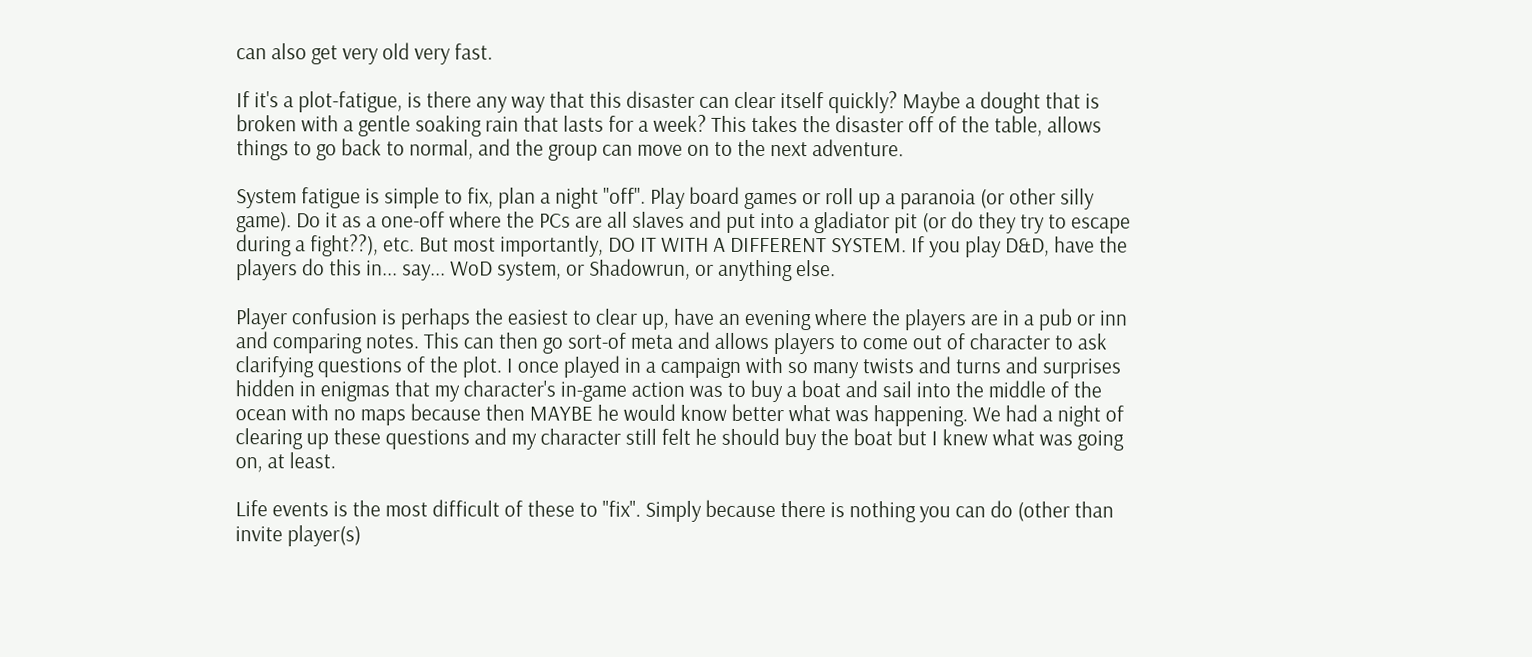can also get very old very fast.

If it's a plot-fatigue, is there any way that this disaster can clear itself quickly? Maybe a dought that is broken with a gentle soaking rain that lasts for a week? This takes the disaster off of the table, allows things to go back to normal, and the group can move on to the next adventure.

System fatigue is simple to fix, plan a night "off". Play board games or roll up a paranoia (or other silly game). Do it as a one-off where the PCs are all slaves and put into a gladiator pit (or do they try to escape during a fight??), etc. But most importantly, DO IT WITH A DIFFERENT SYSTEM. If you play D&D, have the players do this in... say... WoD system, or Shadowrun, or anything else.

Player confusion is perhaps the easiest to clear up, have an evening where the players are in a pub or inn and comparing notes. This can then go sort-of meta and allows players to come out of character to ask clarifying questions of the plot. I once played in a campaign with so many twists and turns and surprises hidden in enigmas that my character's in-game action was to buy a boat and sail into the middle of the ocean with no maps because then MAYBE he would know better what was happening. We had a night of clearing up these questions and my character still felt he should buy the boat but I knew what was going on, at least.

Life events is the most difficult of these to "fix". Simply because there is nothing you can do (other than invite player(s)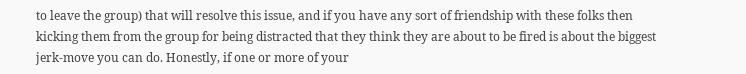to leave the group) that will resolve this issue, and if you have any sort of friendship with these folks then kicking them from the group for being distracted that they think they are about to be fired is about the biggest jerk-move you can do. Honestly, if one or more of your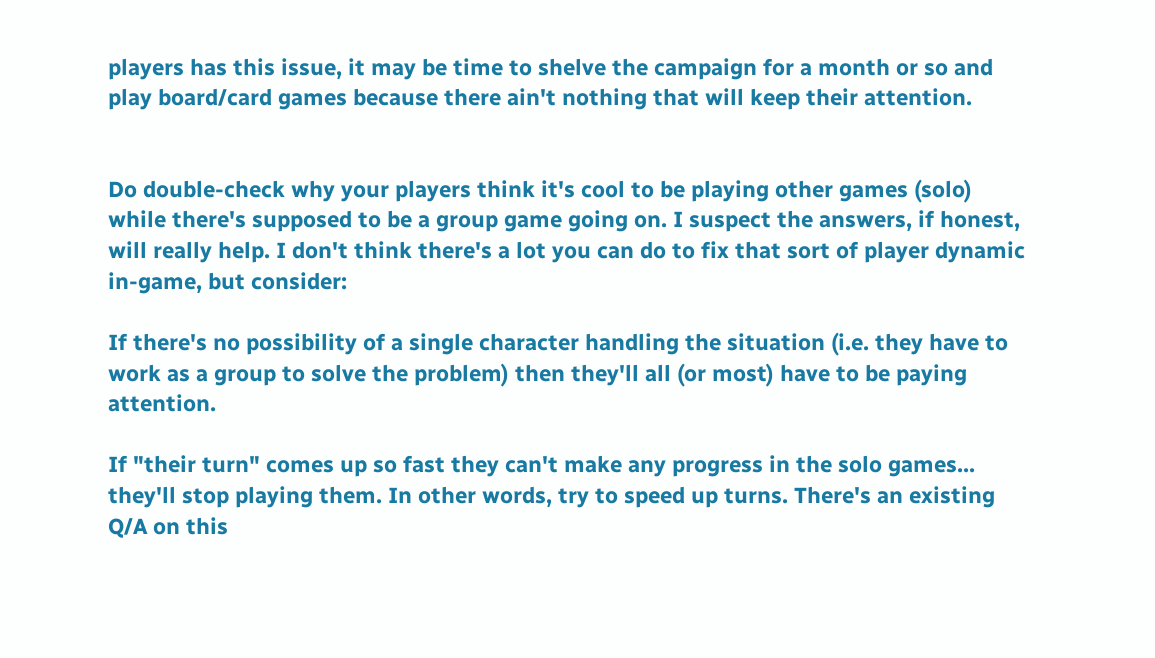players has this issue, it may be time to shelve the campaign for a month or so and play board/card games because there ain't nothing that will keep their attention.


Do double-check why your players think it's cool to be playing other games (solo) while there's supposed to be a group game going on. I suspect the answers, if honest, will really help. I don't think there's a lot you can do to fix that sort of player dynamic in-game, but consider:

If there's no possibility of a single character handling the situation (i.e. they have to work as a group to solve the problem) then they'll all (or most) have to be paying attention.

If "their turn" comes up so fast they can't make any progress in the solo games... they'll stop playing them. In other words, try to speed up turns. There's an existing Q/A on this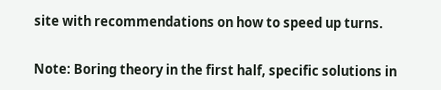site with recommendations on how to speed up turns.


Note: Boring theory in the first half, specific solutions in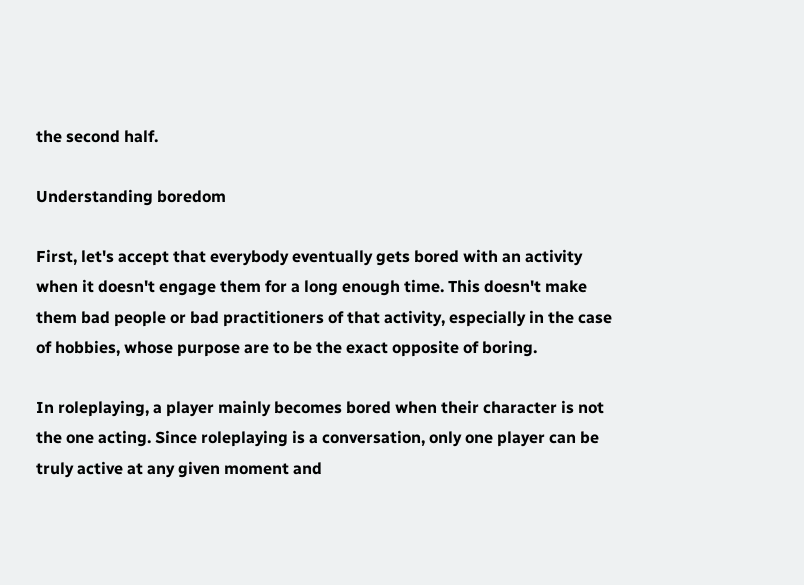the second half.

Understanding boredom

First, let's accept that everybody eventually gets bored with an activity when it doesn't engage them for a long enough time. This doesn't make them bad people or bad practitioners of that activity, especially in the case of hobbies, whose purpose are to be the exact opposite of boring.

In roleplaying, a player mainly becomes bored when their character is not the one acting. Since roleplaying is a conversation, only one player can be truly active at any given moment and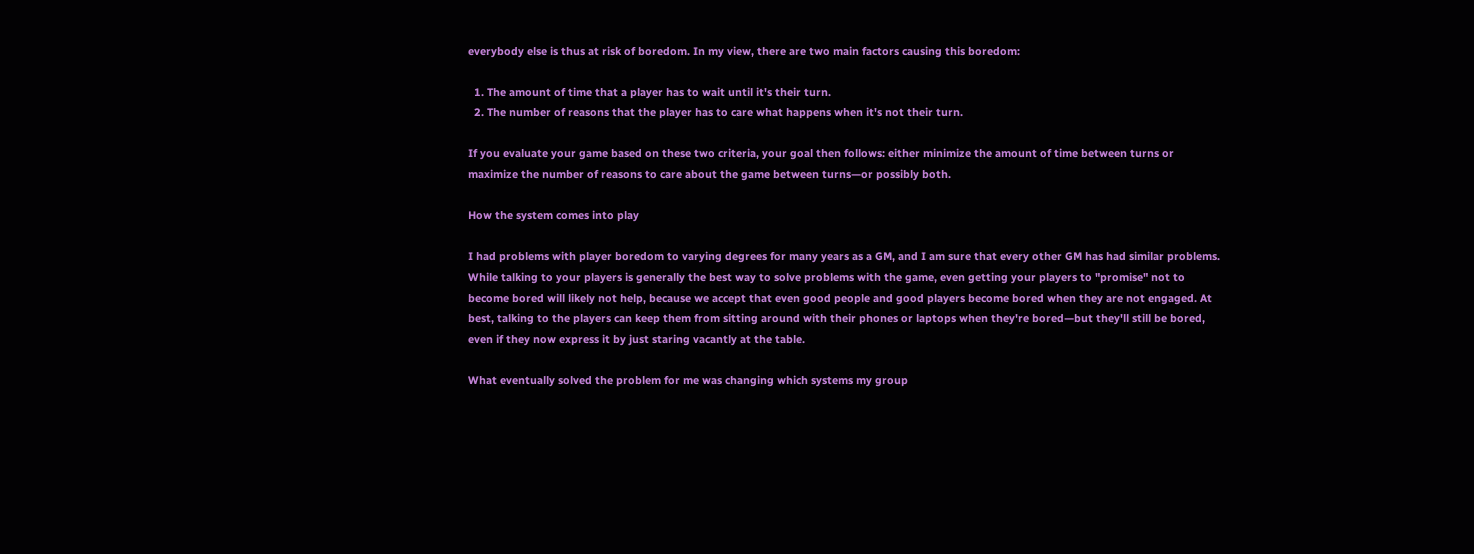everybody else is thus at risk of boredom. In my view, there are two main factors causing this boredom:

  1. The amount of time that a player has to wait until it's their turn.
  2. The number of reasons that the player has to care what happens when it's not their turn.

If you evaluate your game based on these two criteria, your goal then follows: either minimize the amount of time between turns or maximize the number of reasons to care about the game between turns—or possibly both.

How the system comes into play

I had problems with player boredom to varying degrees for many years as a GM, and I am sure that every other GM has had similar problems. While talking to your players is generally the best way to solve problems with the game, even getting your players to "promise" not to become bored will likely not help, because we accept that even good people and good players become bored when they are not engaged. At best, talking to the players can keep them from sitting around with their phones or laptops when they're bored—but they'll still be bored, even if they now express it by just staring vacantly at the table.

What eventually solved the problem for me was changing which systems my group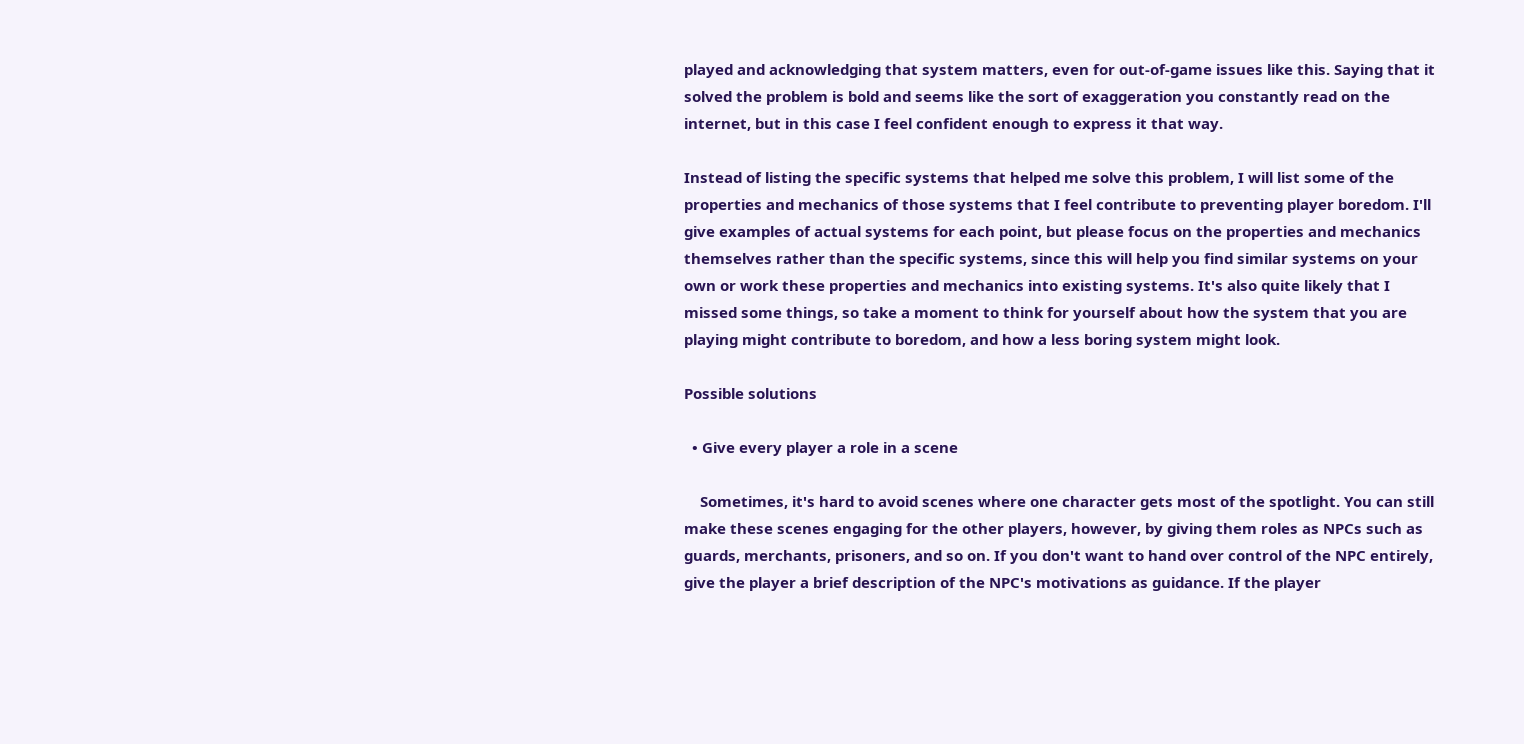played and acknowledging that system matters, even for out-of-game issues like this. Saying that it solved the problem is bold and seems like the sort of exaggeration you constantly read on the internet, but in this case I feel confident enough to express it that way.

Instead of listing the specific systems that helped me solve this problem, I will list some of the properties and mechanics of those systems that I feel contribute to preventing player boredom. I'll give examples of actual systems for each point, but please focus on the properties and mechanics themselves rather than the specific systems, since this will help you find similar systems on your own or work these properties and mechanics into existing systems. It's also quite likely that I missed some things, so take a moment to think for yourself about how the system that you are playing might contribute to boredom, and how a less boring system might look.

Possible solutions

  • Give every player a role in a scene

    Sometimes, it's hard to avoid scenes where one character gets most of the spotlight. You can still make these scenes engaging for the other players, however, by giving them roles as NPCs such as guards, merchants, prisoners, and so on. If you don't want to hand over control of the NPC entirely, give the player a brief description of the NPC's motivations as guidance. If the player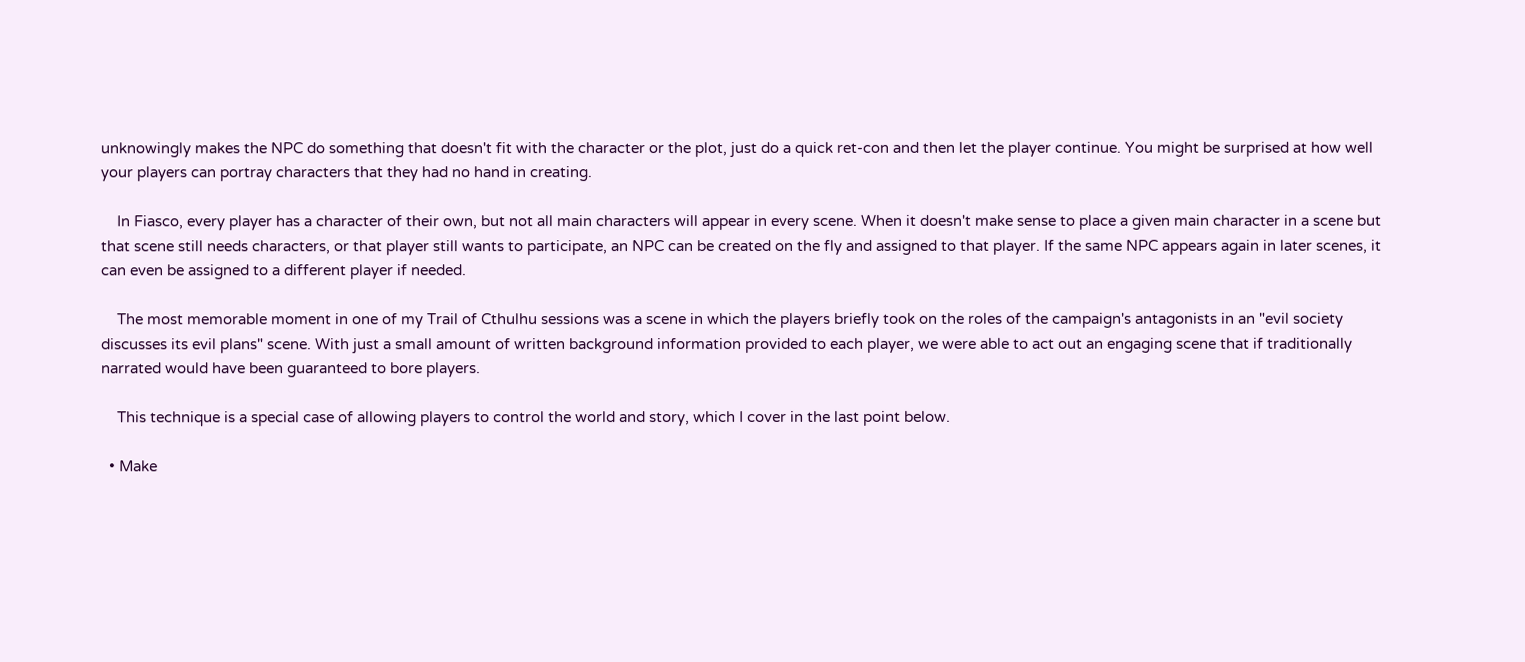unknowingly makes the NPC do something that doesn't fit with the character or the plot, just do a quick ret-con and then let the player continue. You might be surprised at how well your players can portray characters that they had no hand in creating.

    In Fiasco, every player has a character of their own, but not all main characters will appear in every scene. When it doesn't make sense to place a given main character in a scene but that scene still needs characters, or that player still wants to participate, an NPC can be created on the fly and assigned to that player. If the same NPC appears again in later scenes, it can even be assigned to a different player if needed.

    The most memorable moment in one of my Trail of Cthulhu sessions was a scene in which the players briefly took on the roles of the campaign's antagonists in an "evil society discusses its evil plans" scene. With just a small amount of written background information provided to each player, we were able to act out an engaging scene that if traditionally narrated would have been guaranteed to bore players.

    This technique is a special case of allowing players to control the world and story, which I cover in the last point below.

  • Make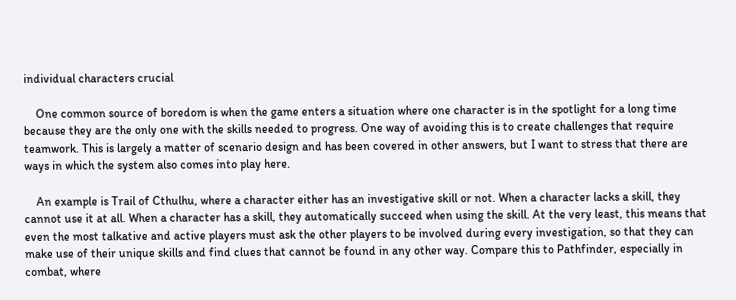individual characters crucial

    One common source of boredom is when the game enters a situation where one character is in the spotlight for a long time because they are the only one with the skills needed to progress. One way of avoiding this is to create challenges that require teamwork. This is largely a matter of scenario design and has been covered in other answers, but I want to stress that there are ways in which the system also comes into play here.

    An example is Trail of Cthulhu, where a character either has an investigative skill or not. When a character lacks a skill, they cannot use it at all. When a character has a skill, they automatically succeed when using the skill. At the very least, this means that even the most talkative and active players must ask the other players to be involved during every investigation, so that they can make use of their unique skills and find clues that cannot be found in any other way. Compare this to Pathfinder, especially in combat, where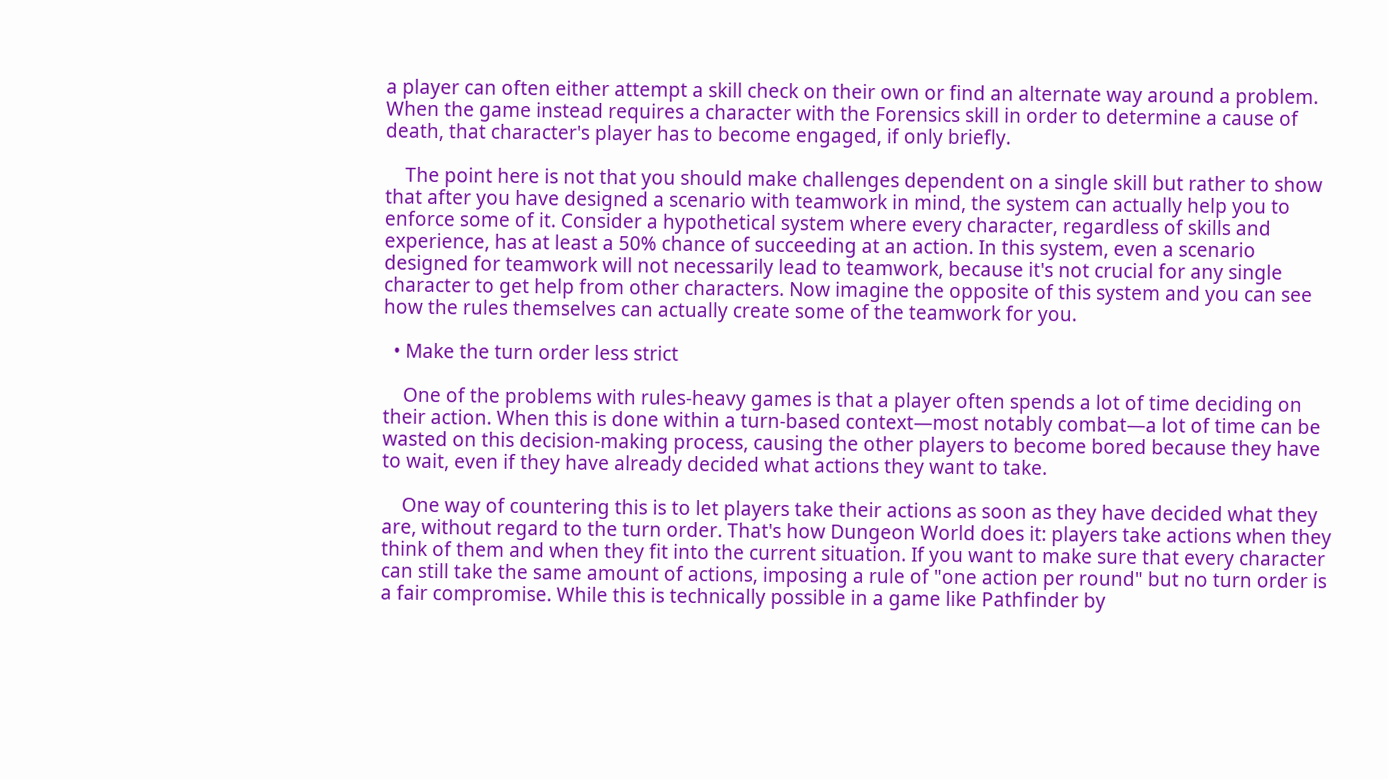a player can often either attempt a skill check on their own or find an alternate way around a problem. When the game instead requires a character with the Forensics skill in order to determine a cause of death, that character's player has to become engaged, if only briefly.

    The point here is not that you should make challenges dependent on a single skill but rather to show that after you have designed a scenario with teamwork in mind, the system can actually help you to enforce some of it. Consider a hypothetical system where every character, regardless of skills and experience, has at least a 50% chance of succeeding at an action. In this system, even a scenario designed for teamwork will not necessarily lead to teamwork, because it's not crucial for any single character to get help from other characters. Now imagine the opposite of this system and you can see how the rules themselves can actually create some of the teamwork for you.

  • Make the turn order less strict

    One of the problems with rules-heavy games is that a player often spends a lot of time deciding on their action. When this is done within a turn-based context—most notably combat—a lot of time can be wasted on this decision-making process, causing the other players to become bored because they have to wait, even if they have already decided what actions they want to take.

    One way of countering this is to let players take their actions as soon as they have decided what they are, without regard to the turn order. That's how Dungeon World does it: players take actions when they think of them and when they fit into the current situation. If you want to make sure that every character can still take the same amount of actions, imposing a rule of "one action per round" but no turn order is a fair compromise. While this is technically possible in a game like Pathfinder by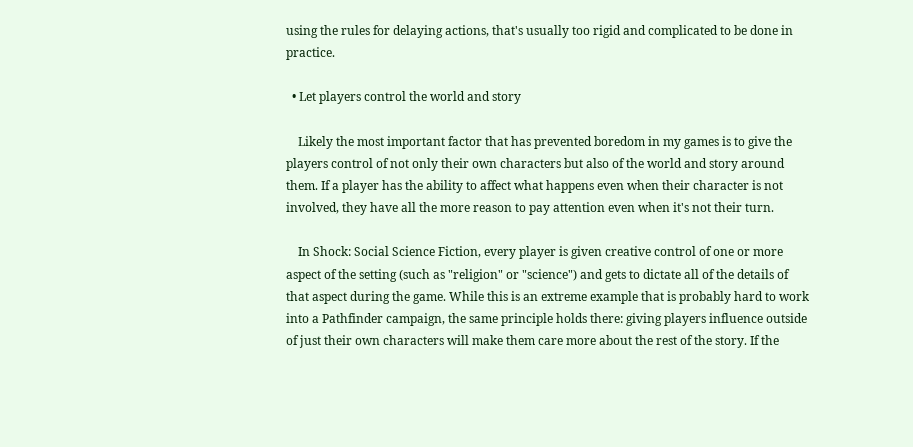using the rules for delaying actions, that's usually too rigid and complicated to be done in practice.

  • Let players control the world and story

    Likely the most important factor that has prevented boredom in my games is to give the players control of not only their own characters but also of the world and story around them. If a player has the ability to affect what happens even when their character is not involved, they have all the more reason to pay attention even when it's not their turn.

    In Shock: Social Science Fiction, every player is given creative control of one or more aspect of the setting (such as "religion" or "science") and gets to dictate all of the details of that aspect during the game. While this is an extreme example that is probably hard to work into a Pathfinder campaign, the same principle holds there: giving players influence outside of just their own characters will make them care more about the rest of the story. If the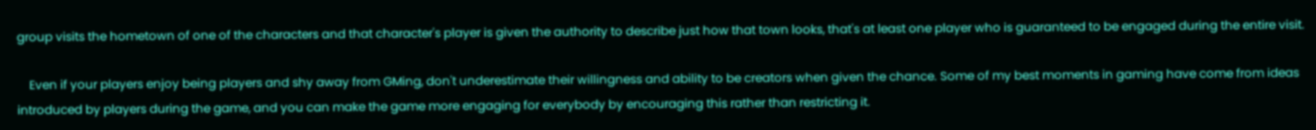group visits the hometown of one of the characters and that character's player is given the authority to describe just how that town looks, that's at least one player who is guaranteed to be engaged during the entire visit.

    Even if your players enjoy being players and shy away from GMing, don't underestimate their willingness and ability to be creators when given the chance. Some of my best moments in gaming have come from ideas introduced by players during the game, and you can make the game more engaging for everybody by encouraging this rather than restricting it.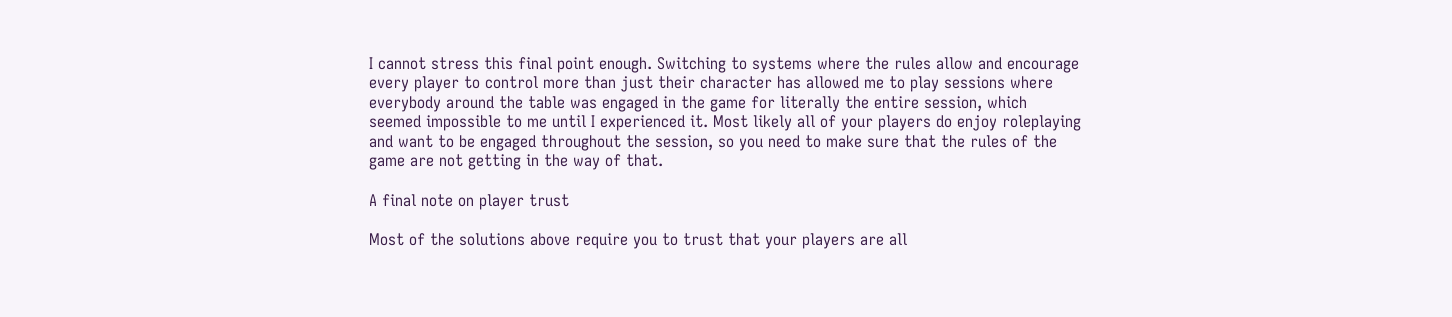I cannot stress this final point enough. Switching to systems where the rules allow and encourage every player to control more than just their character has allowed me to play sessions where everybody around the table was engaged in the game for literally the entire session, which seemed impossible to me until I experienced it. Most likely all of your players do enjoy roleplaying and want to be engaged throughout the session, so you need to make sure that the rules of the game are not getting in the way of that.

A final note on player trust

Most of the solutions above require you to trust that your players are all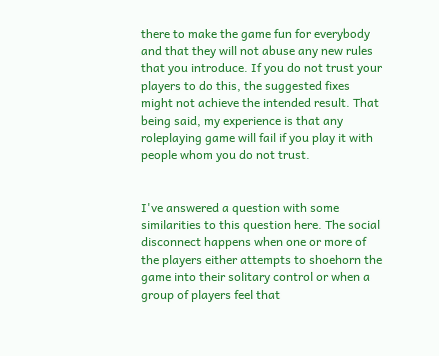there to make the game fun for everybody and that they will not abuse any new rules that you introduce. If you do not trust your players to do this, the suggested fixes might not achieve the intended result. That being said, my experience is that any roleplaying game will fail if you play it with people whom you do not trust.


I've answered a question with some similarities to this question here. The social disconnect happens when one or more of the players either attempts to shoehorn the game into their solitary control or when a group of players feel that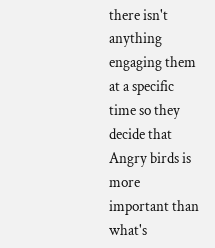there isn't anything engaging them at a specific time so they decide that Angry birds is more important than what's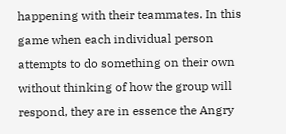happening with their teammates. In this game when each individual person attempts to do something on their own without thinking of how the group will respond, they are in essence the Angry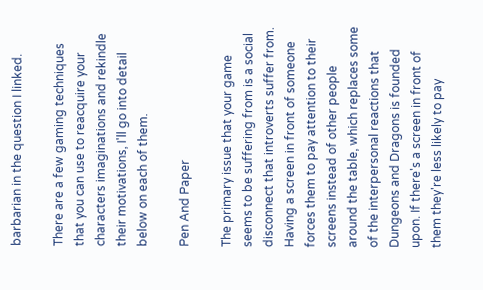barbarian in the question I linked.

There are a few gaming techniques that you can use to reacquire your characters imaginations and rekindle their motivations, I'll go into detail below on each of them.

Pen And Paper

The primary issue that your game seems to be suffering from is a social disconnect that introverts suffer from. Having a screen in front of someone forces them to pay attention to their screens instead of other people around the table, which replaces some of the interpersonal reactions that Dungeons and Dragons is founded upon. If there's a screen in front of them they're less likely to pay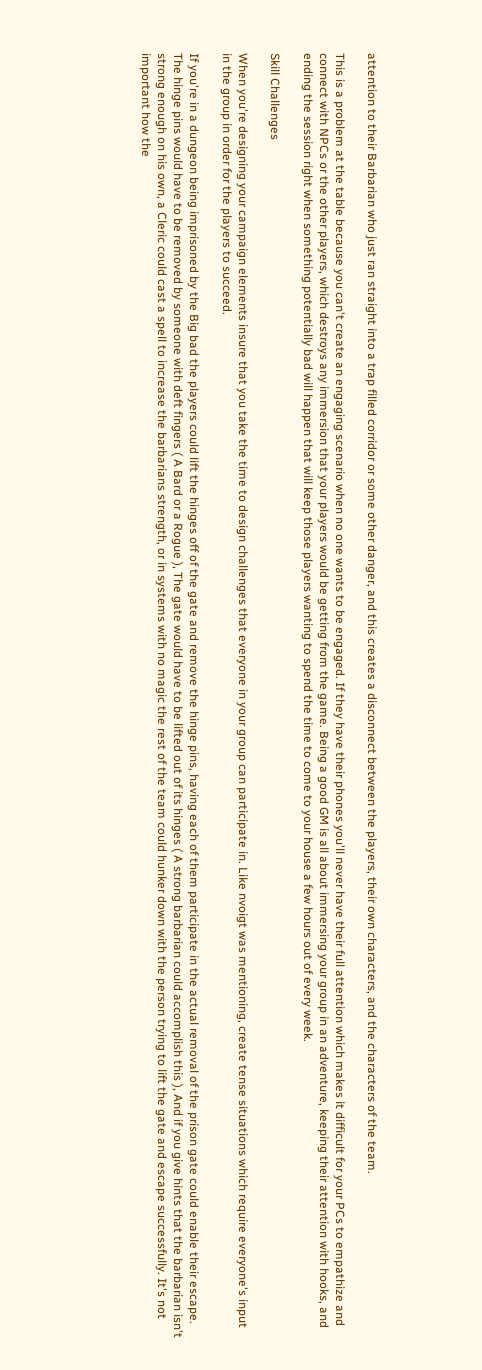attention to their Barbarian who just ran straight into a trap filled corridor or some other danger, and this creates a disconnect between the players, their own characters, and the characters of the team.

This is a problem at the table because you can't create an engaging scenario when no one wants to be engaged. If they have their phones you'll never have their full attention which makes it difficult for your PCs to empathize and connect with NPCs or the other players, which destroys any immersion that your players would be getting from the game. Being a good GM is all about immersing your group in an adventure, keeping their attention with hooks, and ending the session right when something potentially bad will happen that will keep those players wanting to spend the time to come to your house a few hours out of every week.

Skill Challenges

When you're designing your campaign elements insure that you take the time to design challenges that everyone in your group can participate in. Like nvoigt was mentioning, create tense situations which require everyone's input in the group in order for the players to succeed.

If you're in a dungeon being imprisoned by the Big bad the players could lift the hinges off of the gate and remove the hinge pins, having each of them participate in the actual removal of the prison gate could enable their escape. The hinge pins would have to be removed by someone with deft fingers ( A Bard or a Rogue ), The gate would have to be lifted out of its hinges ( A strong barbarian could accomplish this ), And if you give hints that the barbarian isn't strong enough on his own, a Cleric could cast a spell to increase the barbarians strength, or in systems with no magic the rest of the team could hunker down with the person trying to lift the gate and escape successfully. It's not important how the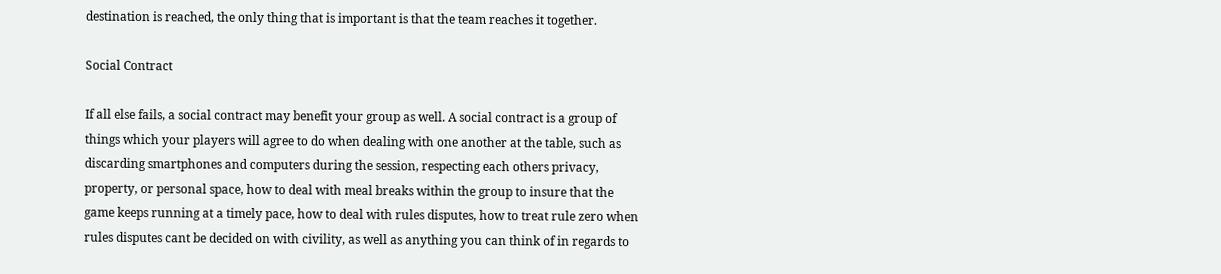destination is reached, the only thing that is important is that the team reaches it together.

Social Contract

If all else fails, a social contract may benefit your group as well. A social contract is a group of things which your players will agree to do when dealing with one another at the table, such as discarding smartphones and computers during the session, respecting each others privacy, property, or personal space, how to deal with meal breaks within the group to insure that the game keeps running at a timely pace, how to deal with rules disputes, how to treat rule zero when rules disputes cant be decided on with civility, as well as anything you can think of in regards to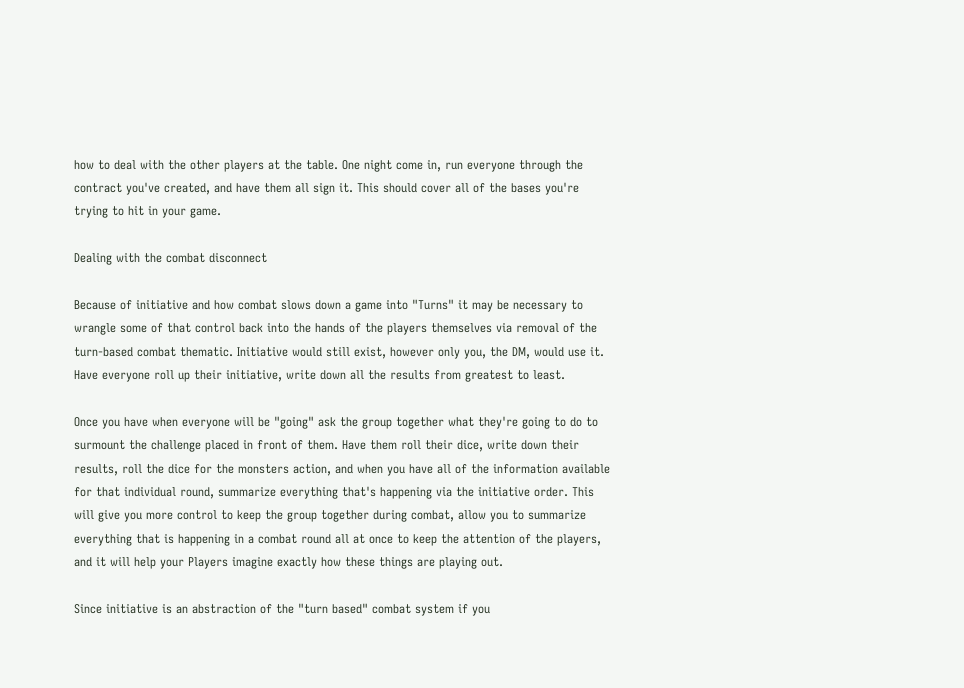how to deal with the other players at the table. One night come in, run everyone through the contract you've created, and have them all sign it. This should cover all of the bases you're trying to hit in your game.

Dealing with the combat disconnect

Because of initiative and how combat slows down a game into "Turns" it may be necessary to wrangle some of that control back into the hands of the players themselves via removal of the turn-based combat thematic. Initiative would still exist, however only you, the DM, would use it. Have everyone roll up their initiative, write down all the results from greatest to least.

Once you have when everyone will be "going" ask the group together what they're going to do to surmount the challenge placed in front of them. Have them roll their dice, write down their results, roll the dice for the monsters action, and when you have all of the information available for that individual round, summarize everything that's happening via the initiative order. This will give you more control to keep the group together during combat, allow you to summarize everything that is happening in a combat round all at once to keep the attention of the players, and it will help your Players imagine exactly how these things are playing out.

Since initiative is an abstraction of the "turn based" combat system if you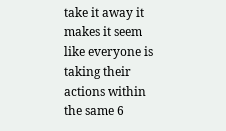take it away it makes it seem like everyone is taking their actions within the same 6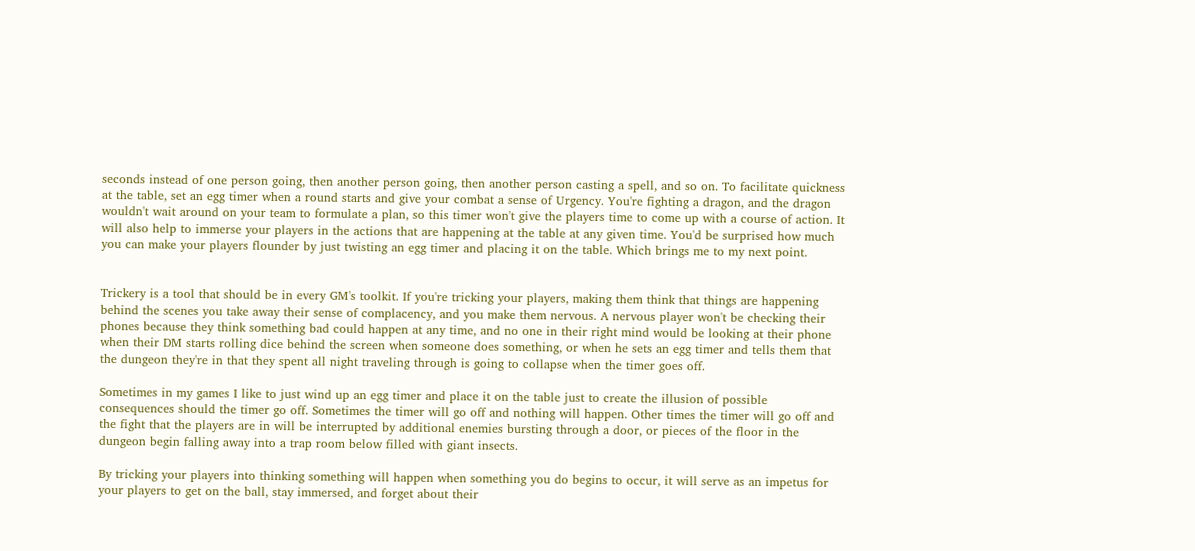seconds instead of one person going, then another person going, then another person casting a spell, and so on. To facilitate quickness at the table, set an egg timer when a round starts and give your combat a sense of Urgency. You're fighting a dragon, and the dragon wouldn't wait around on your team to formulate a plan, so this timer won't give the players time to come up with a course of action. It will also help to immerse your players in the actions that are happening at the table at any given time. You'd be surprised how much you can make your players flounder by just twisting an egg timer and placing it on the table. Which brings me to my next point.


Trickery is a tool that should be in every GM's toolkit. If you're tricking your players, making them think that things are happening behind the scenes you take away their sense of complacency, and you make them nervous. A nervous player won't be checking their phones because they think something bad could happen at any time, and no one in their right mind would be looking at their phone when their DM starts rolling dice behind the screen when someone does something, or when he sets an egg timer and tells them that the dungeon they're in that they spent all night traveling through is going to collapse when the timer goes off.

Sometimes in my games I like to just wind up an egg timer and place it on the table just to create the illusion of possible consequences should the timer go off. Sometimes the timer will go off and nothing will happen. Other times the timer will go off and the fight that the players are in will be interrupted by additional enemies bursting through a door, or pieces of the floor in the dungeon begin falling away into a trap room below filled with giant insects.

By tricking your players into thinking something will happen when something you do begins to occur, it will serve as an impetus for your players to get on the ball, stay immersed, and forget about their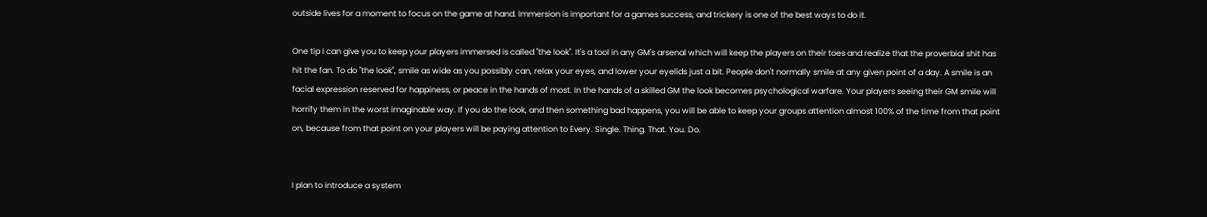outside lives for a moment to focus on the game at hand. Immersion is important for a games success, and trickery is one of the best ways to do it.

One tip I can give you to keep your players immersed is called "the look". It's a tool in any GM's arsenal which will keep the players on their toes and realize that the proverbial shit has hit the fan. To do "the look", smile as wide as you possibly can, relax your eyes, and lower your eyelids just a bit. People don't normally smile at any given point of a day. A smile is an facial expression reserved for happiness, or peace in the hands of most. In the hands of a skilled GM the look becomes psychological warfare. Your players seeing their GM smile will horrify them in the worst imaginable way. If you do the look, and then something bad happens, you will be able to keep your groups attention almost 100% of the time from that point on, because from that point on your players will be paying attention to Every. Single. Thing. That. You. Do.


I plan to introduce a system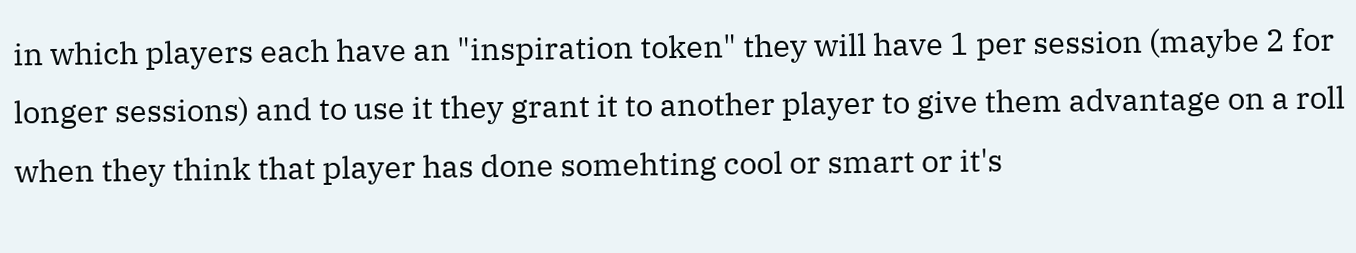in which players each have an "inspiration token" they will have 1 per session (maybe 2 for longer sessions) and to use it they grant it to another player to give them advantage on a roll when they think that player has done somehting cool or smart or it's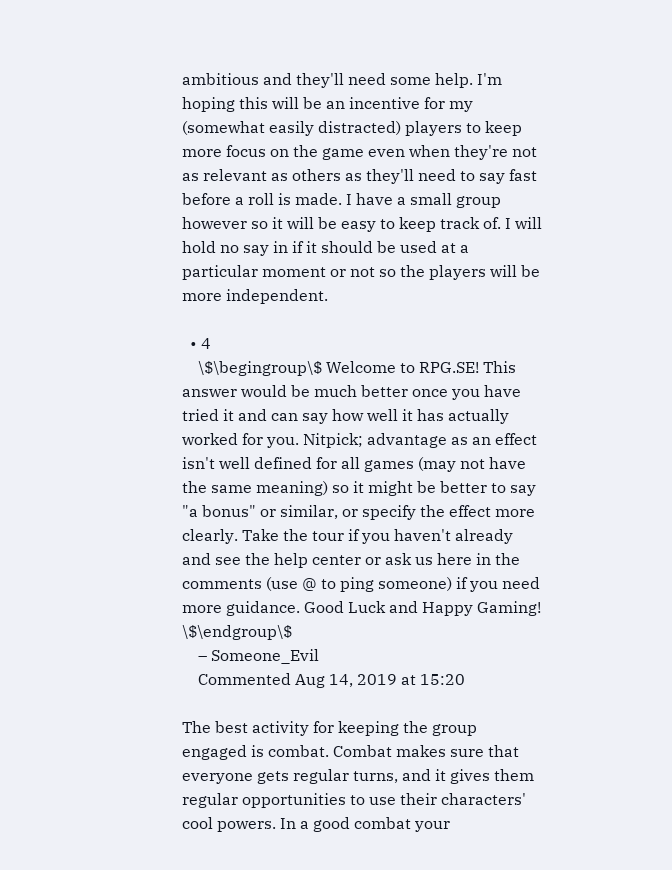ambitious and they'll need some help. I'm hoping this will be an incentive for my (somewhat easily distracted) players to keep more focus on the game even when they're not as relevant as others as they'll need to say fast before a roll is made. I have a small group however so it will be easy to keep track of. I will hold no say in if it should be used at a particular moment or not so the players will be more independent.

  • 4
    \$\begingroup\$ Welcome to RPG.SE! This answer would be much better once you have tried it and can say how well it has actually worked for you. Nitpick; advantage as an effect isn't well defined for all games (may not have the same meaning) so it might be better to say "a bonus" or similar, or specify the effect more clearly. Take the tour if you haven't already and see the help center or ask us here in the comments (use @ to ping someone) if you need more guidance. Good Luck and Happy Gaming! \$\endgroup\$
    – Someone_Evil
    Commented Aug 14, 2019 at 15:20

The best activity for keeping the group engaged is combat. Combat makes sure that everyone gets regular turns, and it gives them regular opportunities to use their characters' cool powers. In a good combat your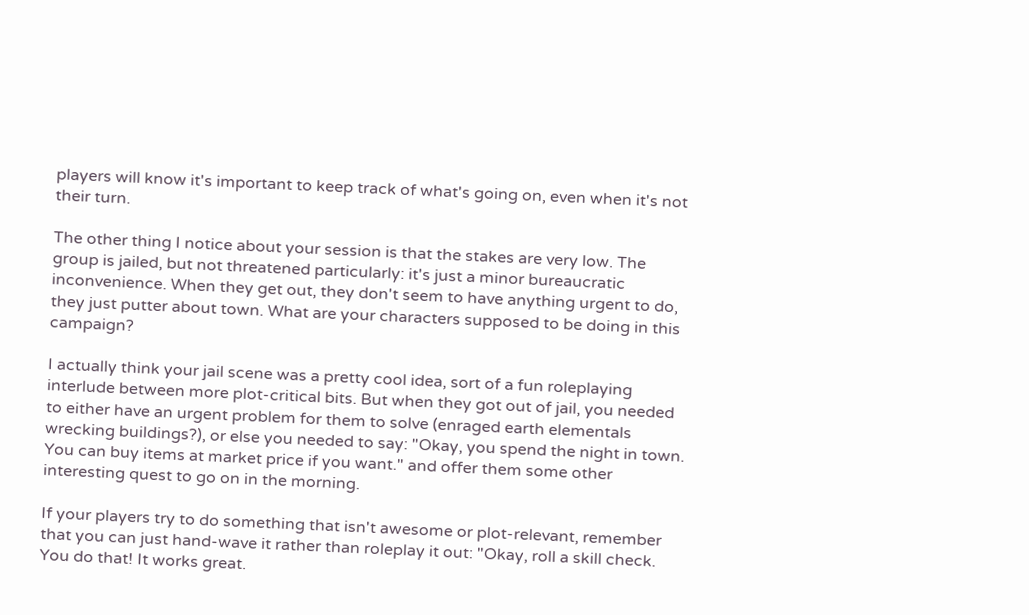players will know it's important to keep track of what's going on, even when it's not their turn.

The other thing I notice about your session is that the stakes are very low. The group is jailed, but not threatened particularly: it's just a minor bureaucratic inconvenience. When they get out, they don't seem to have anything urgent to do, they just putter about town. What are your characters supposed to be doing in this campaign?

I actually think your jail scene was a pretty cool idea, sort of a fun roleplaying interlude between more plot-critical bits. But when they got out of jail, you needed to either have an urgent problem for them to solve (enraged earth elementals wrecking buildings?), or else you needed to say: "Okay, you spend the night in town. You can buy items at market price if you want." and offer them some other interesting quest to go on in the morning.

If your players try to do something that isn't awesome or plot-relevant, remember that you can just hand-wave it rather than roleplay it out: "Okay, roll a skill check. You do that! It works great.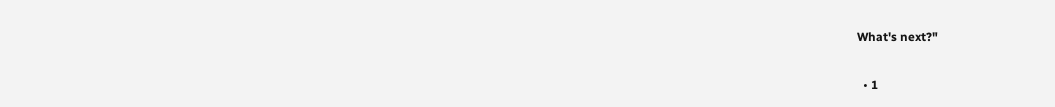What's next?"

  • 1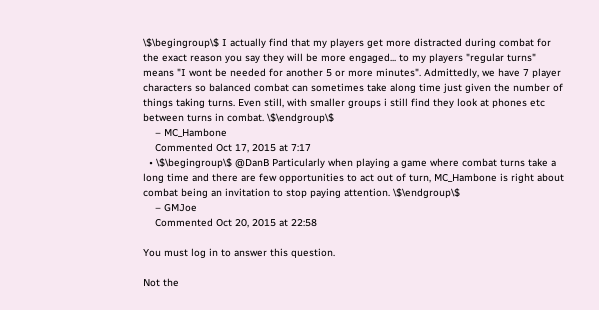\$\begingroup\$ I actually find that my players get more distracted during combat for the exact reason you say they will be more engaged... to my players "regular turns" means "I wont be needed for another 5 or more minutes". Admittedly, we have 7 player characters so balanced combat can sometimes take along time just given the number of things taking turns. Even still, with smaller groups i still find they look at phones etc between turns in combat. \$\endgroup\$
    – MC_Hambone
    Commented Oct 17, 2015 at 7:17
  • \$\begingroup\$ @DanB Particularly when playing a game where combat turns take a long time and there are few opportunities to act out of turn, MC_Hambone is right about combat being an invitation to stop paying attention. \$\endgroup\$
    – GMJoe
    Commented Oct 20, 2015 at 22:58

You must log in to answer this question.

Not the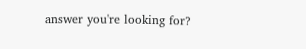answer you're looking for?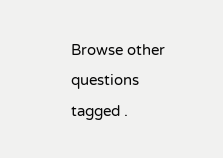Browse other questions tagged .